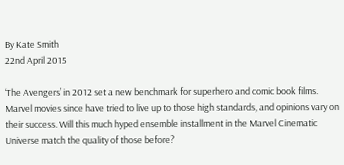By Kate Smith
22nd April 2015

‘The Avengers’ in 2012 set a new benchmark for superhero and comic book films. Marvel movies since have tried to live up to those high standards, and opinions vary on their success. Will this much hyped ensemble installment in the Marvel Cinematic Universe match the quality of those before?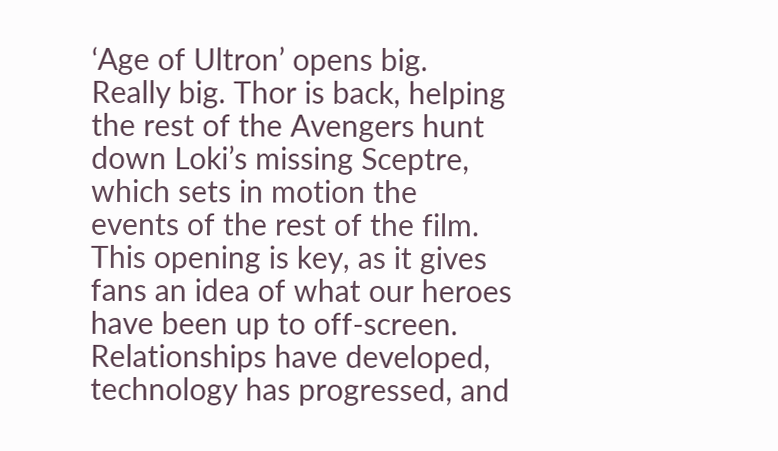‘Age of Ultron’ opens big. Really big. Thor is back, helping the rest of the Avengers hunt down Loki’s missing Sceptre, which sets in motion the events of the rest of the film. This opening is key, as it gives fans an idea of what our heroes have been up to off-screen. Relationships have developed, technology has progressed, and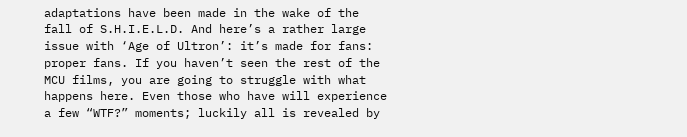adaptations have been made in the wake of the fall of S.H.I.E.L.D. And here’s a rather large issue with ‘Age of Ultron’: it’s made for fans: proper fans. If you haven’t seen the rest of the MCU films, you are going to struggle with what happens here. Even those who have will experience a few “WTF?” moments; luckily all is revealed by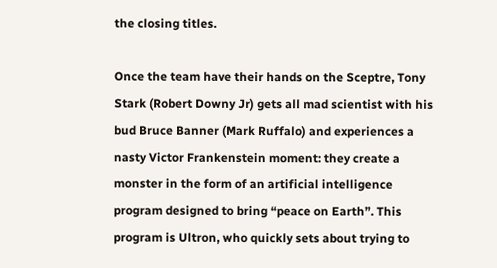the closing titles.

Once the team have their hands on the Sceptre, Tony Stark (Robert Downy Jr) gets all mad scientist with his bud Bruce Banner (Mark Ruffalo) and experiences a nasty Victor Frankenstein moment: they create a monster in the form of an artificial intelligence program designed to bring “peace on Earth”. This program is Ultron, who quickly sets about trying to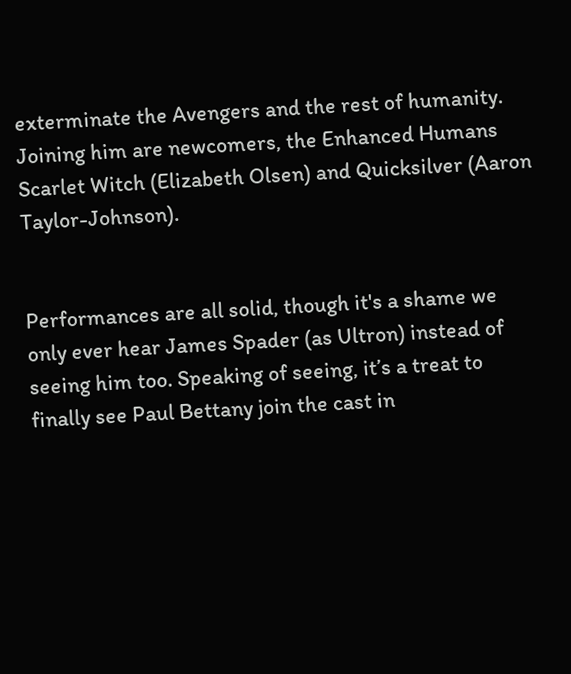exterminate the Avengers and the rest of humanity. Joining him are newcomers, the Enhanced Humans Scarlet Witch (Elizabeth Olsen) and Quicksilver (Aaron Taylor-Johnson).


Performances are all solid, though it's a shame we only ever hear James Spader (as Ultron) instead of seeing him too. Speaking of seeing, it’s a treat to finally see Paul Bettany join the cast in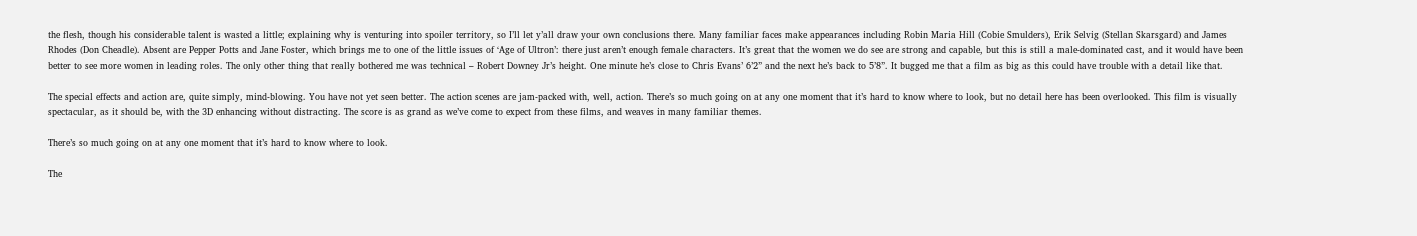the flesh, though his considerable talent is wasted a little; explaining why is venturing into spoiler territory, so I’ll let y’all draw your own conclusions there. Many familiar faces make appearances including Robin Maria Hill (Cobie Smulders), Erik Selvig (Stellan Skarsgard) and James Rhodes (Don Cheadle). Absent are Pepper Potts and Jane Foster, which brings me to one of the little issues of ‘Age of Ultron’: there just aren’t enough female characters. It’s great that the women we do see are strong and capable, but this is still a male-dominated cast, and it would have been better to see more women in leading roles. The only other thing that really bothered me was technical – Robert Downey Jr’s height. One minute he’s close to Chris Evans’ 6’2” and the next he’s back to 5’8”. It bugged me that a film as big as this could have trouble with a detail like that.

The special effects and action are, quite simply, mind-blowing. You have not yet seen better. The action scenes are jam-packed with, well, action. There’s so much going on at any one moment that it’s hard to know where to look, but no detail here has been overlooked. This film is visually spectacular, as it should be, with the 3D enhancing without distracting. The score is as grand as we’ve come to expect from these films, and weaves in many familiar themes.

There’s so much going on at any one moment that it’s hard to know where to look.

The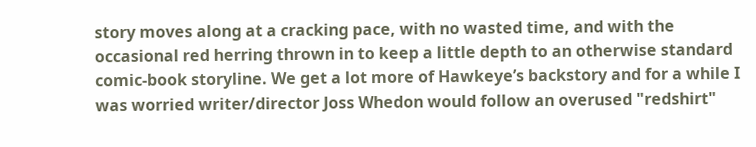story moves along at a cracking pace, with no wasted time, and with the occasional red herring thrown in to keep a little depth to an otherwise standard comic-book storyline. We get a lot more of Hawkeye’s backstory and for a while I was worried writer/director Joss Whedon would follow an overused "redshirt"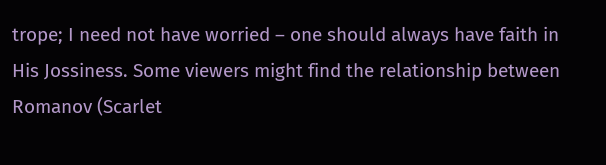trope; I need not have worried – one should always have faith in His Jossiness. Some viewers might find the relationship between Romanov (Scarlet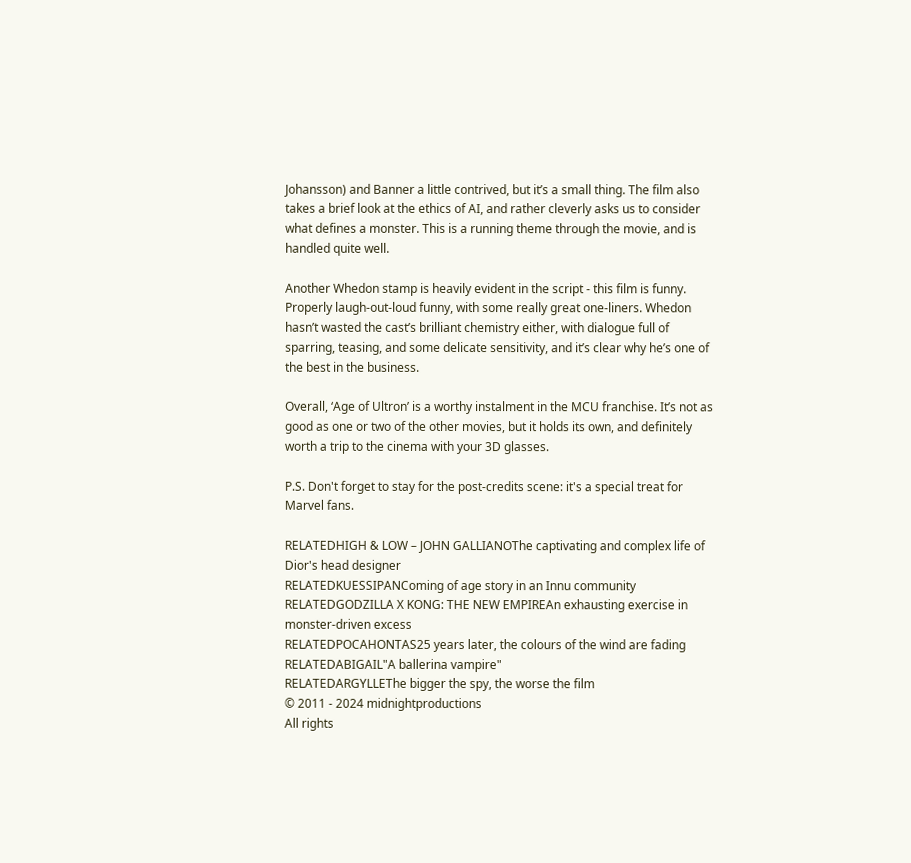Johansson) and Banner a little contrived, but it’s a small thing. The film also takes a brief look at the ethics of AI, and rather cleverly asks us to consider what defines a monster. This is a running theme through the movie, and is handled quite well.

Another Whedon stamp is heavily evident in the script - this film is funny. Properly laugh-out-loud funny, with some really great one-liners. Whedon hasn’t wasted the cast’s brilliant chemistry either, with dialogue full of sparring, teasing, and some delicate sensitivity, and it’s clear why he’s one of the best in the business.

Overall, ‘Age of Ultron’ is a worthy instalment in the MCU franchise. It’s not as good as one or two of the other movies, but it holds its own, and definitely worth a trip to the cinema with your 3D glasses.

P.S. Don't forget to stay for the post-credits scene: it's a special treat for Marvel fans.

RELATEDHIGH & LOW – JOHN GALLIANOThe captivating and complex life of Dior's head designer
RELATEDKUESSIPANComing of age story in an Innu community
RELATEDGODZILLA X KONG: THE NEW EMPIREAn exhausting exercise in monster-driven excess
RELATEDPOCAHONTAS25 years later, the colours of the wind are fading
RELATEDABIGAIL"A ballerina vampire"
RELATEDARGYLLEThe bigger the spy, the worse the film
© 2011 - 2024 midnightproductions
All rights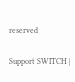reserved

Support SWITCH |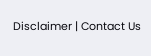Disclaimer | Contact Us